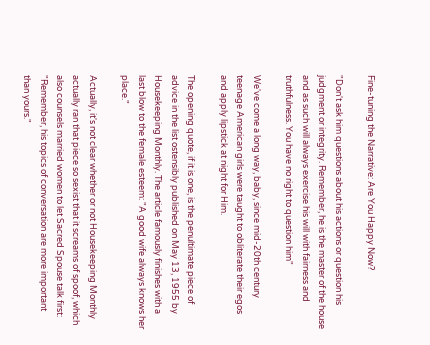Fine-tuning the Narrative: Are You Happy Now?

"Don't ask him questions about his actions or question his judgment or integrity. Remember, he is the master of the house and as such will always exercise his will with fairness and truthfulness. You have no right to question him"

We've come a long way, baby, since mid-20th century teenage American girls were taught to obliterate their egos and apply lipstick at night for Him.

The opening quote, if it is one, is the penultimate piece of advice in the list ostensibly published on May 13, 1955 by Housekeeping Monthly. The article famously finishes with a last blow to the female esteem: "A good wife always knows her place."

Actually, it's not clear whether or not Housekeeping Monthly actually ran that piece so sexist that it screams of spoof, which also counsels married women to let Sacred Spouse talk first: "Remember, his topics of conversation are more important than yours."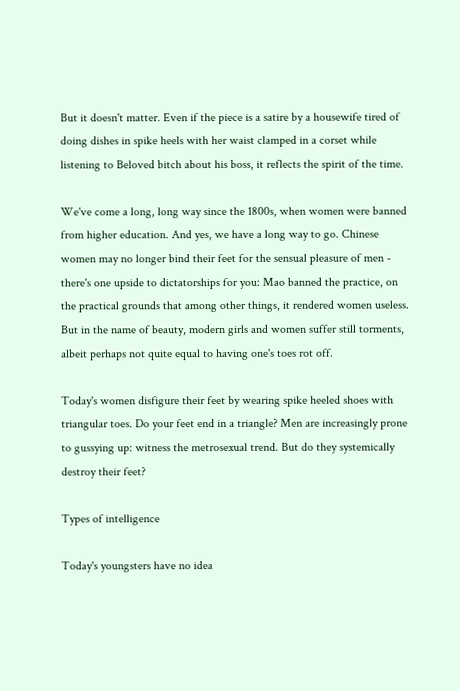But it doesn't matter. Even if the piece is a satire by a housewife tired of doing dishes in spike heels with her waist clamped in a corset while listening to Beloved bitch about his boss, it reflects the spirit of the time.

We've come a long, long way since the 1800s, when women were banned from higher education. And yes, we have a long way to go. Chinese women may no longer bind their feet for the sensual pleasure of men - there's one upside to dictatorships for you: Mao banned the practice, on the practical grounds that among other things, it rendered women useless. But in the name of beauty, modern girls and women suffer still torments, albeit perhaps not quite equal to having one's toes rot off.

Today's women disfigure their feet by wearing spike heeled shoes with triangular toes. Do your feet end in a triangle? Men are increasingly prone to gussying up: witness the metrosexual trend. But do they systemically destroy their feet?

Types of intelligence

Today's youngsters have no idea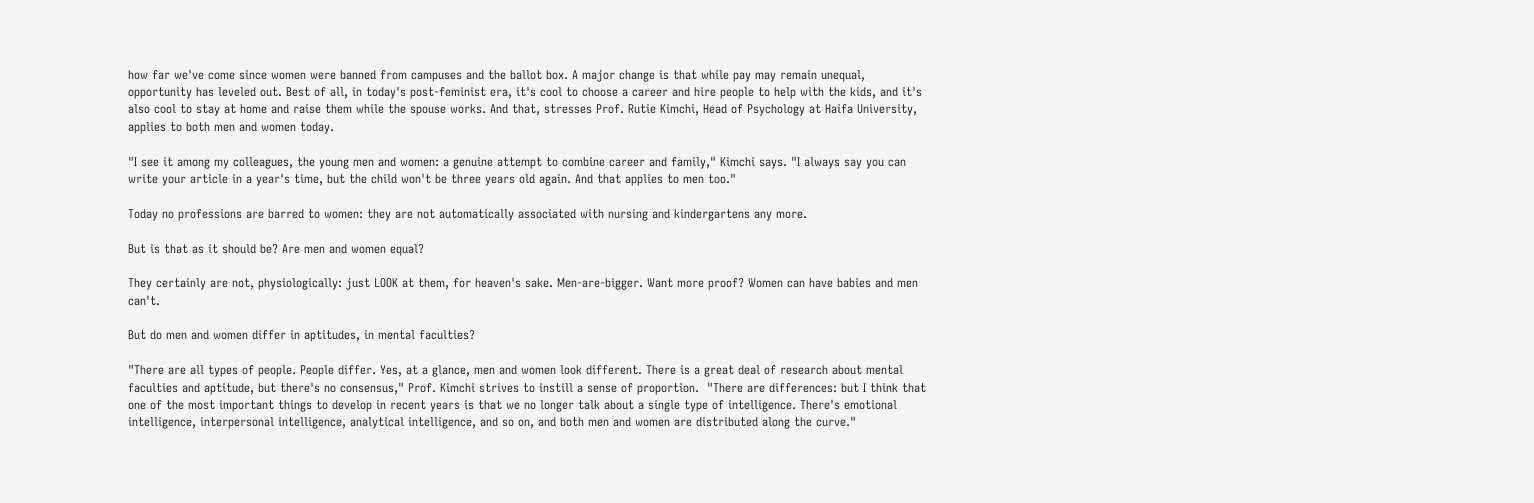how far we've come since women were banned from campuses and the ballot box. A major change is that while pay may remain unequal, opportunity has leveled out. Best of all, in today's post-feminist era, it's cool to choose a career and hire people to help with the kids, and it's also cool to stay at home and raise them while the spouse works. And that, stresses Prof. Rutie Kimchi, Head of Psychology at Haifa University, applies to both men and women today.

"I see it among my colleagues, the young men and women: a genuine attempt to combine career and family," Kimchi says. "I always say you can write your article in a year's time, but the child won't be three years old again. And that applies to men too."

Today no professions are barred to women: they are not automatically associated with nursing and kindergartens any more.

But is that as it should be? Are men and women equal?

They certainly are not, physiologically: just LOOK at them, for heaven's sake. Men-are-bigger. Want more proof? Women can have babies and men can't.

But do men and women differ in aptitudes, in mental faculties?

"There are all types of people. People differ. Yes, at a glance, men and women look different. There is a great deal of research about mental faculties and aptitude, but there's no consensus," Prof. Kimchi strives to instill a sense of proportion.  "There are differences: but I think that one of the most important things to develop in recent years is that we no longer talk about a single type of intelligence. There's emotional intelligence, interpersonal intelligence, analytical intelligence, and so on, and both men and women are distributed along the curve."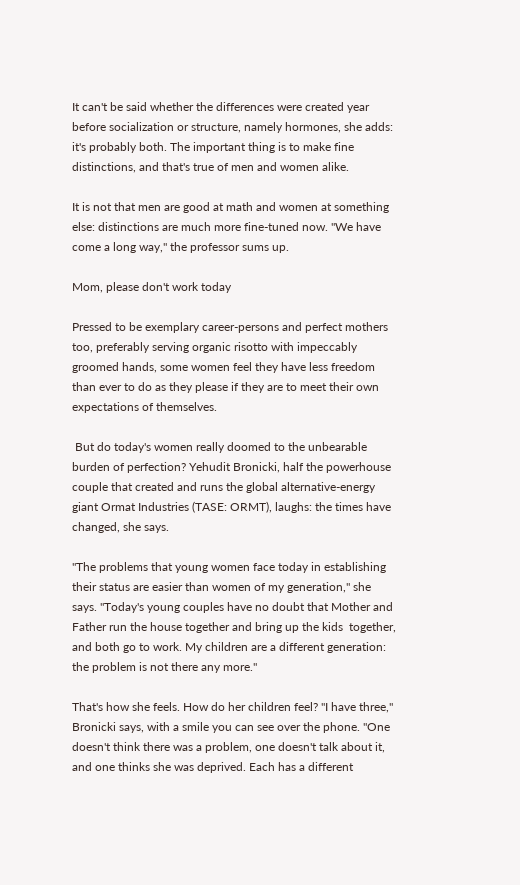It can't be said whether the differences were created year before socialization or structure, namely hormones, she adds: it's probably both. The important thing is to make fine distinctions, and that's true of men and women alike.

It is not that men are good at math and women at something else: distinctions are much more fine-tuned now. "We have come a long way," the professor sums up.

Mom, please don't work today

Pressed to be exemplary career-persons and perfect mothers too, preferably serving organic risotto with impeccably groomed hands, some women feel they have less freedom than ever to do as they please if they are to meet their own expectations of themselves.

 But do today's women really doomed to the unbearable burden of perfection? Yehudit Bronicki, half the powerhouse couple that created and runs the global alternative-energy giant Ormat Industries (TASE: ORMT), laughs: the times have changed, she says.

"The problems that young women face today in establishing their status are easier than women of my generation," she says. "Today's young couples have no doubt that Mother and Father run the house together and bring up the kids  together, and both go to work. My children are a different generation: the problem is not there any more."

That's how she feels. How do her children feel? "I have three," Bronicki says, with a smile you can see over the phone. "One doesn't think there was a problem, one doesn't talk about it, and one thinks she was deprived. Each has a different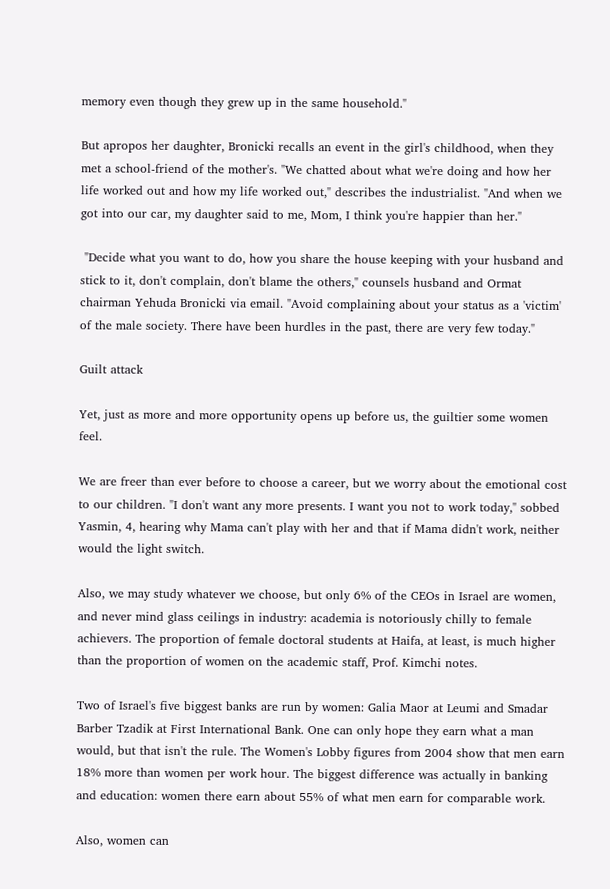memory even though they grew up in the same household."

But apropos her daughter, Bronicki recalls an event in the girl's childhood, when they met a school-friend of the mother's. "We chatted about what we're doing and how her life worked out and how my life worked out," describes the industrialist. "And when we got into our car, my daughter said to me, Mom, I think you're happier than her."

 "Decide what you want to do, how you share the house keeping with your husband and stick to it, don't complain, don't blame the others," counsels husband and Ormat chairman Yehuda Bronicki via email. "Avoid complaining about your status as a 'victim' of the male society. There have been hurdles in the past, there are very few today."

Guilt attack

Yet, just as more and more opportunity opens up before us, the guiltier some women feel.

We are freer than ever before to choose a career, but we worry about the emotional cost to our children. "I don't want any more presents. I want you not to work today," sobbed Yasmin, 4, hearing why Mama can't play with her and that if Mama didn't work, neither would the light switch.

Also, we may study whatever we choose, but only 6% of the CEOs in Israel are women, and never mind glass ceilings in industry: academia is notoriously chilly to female achievers. The proportion of female doctoral students at Haifa, at least, is much higher than the proportion of women on the academic staff, Prof. Kimchi notes.

Two of Israel's five biggest banks are run by women: Galia Maor at Leumi and Smadar Barber Tzadik at First International Bank. One can only hope they earn what a man would, but that isn't the rule. The Women's Lobby figures from 2004 show that men earn 18% more than women per work hour. The biggest difference was actually in banking and education: women there earn about 55% of what men earn for comparable work.

Also, women can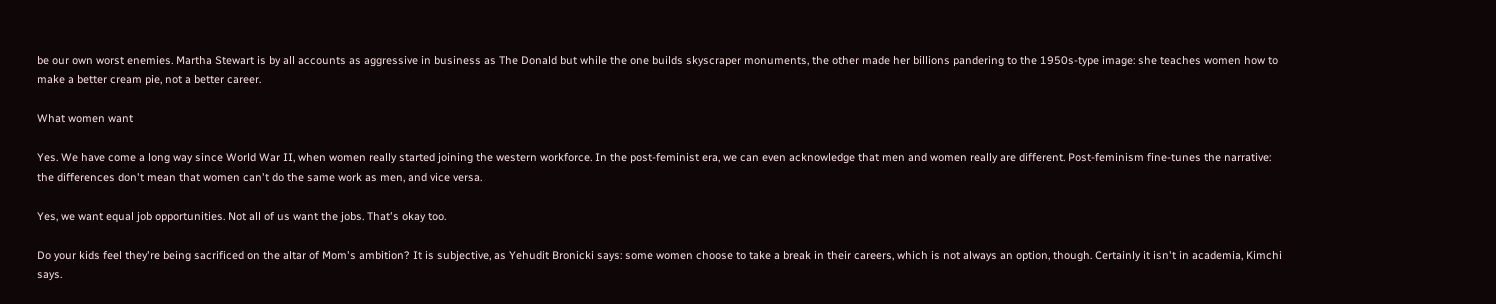be our own worst enemies. Martha Stewart is by all accounts as aggressive in business as The Donald but while the one builds skyscraper monuments, the other made her billions pandering to the 1950s-type image: she teaches women how to make a better cream pie, not a better career.

What women want

Yes. We have come a long way since World War II, when women really started joining the western workforce. In the post-feminist era, we can even acknowledge that men and women really are different. Post-feminism fine-tunes the narrative: the differences don't mean that women can't do the same work as men, and vice versa.

Yes, we want equal job opportunities. Not all of us want the jobs. That's okay too.

Do your kids feel they're being sacrificed on the altar of Mom's ambition? It is subjective, as Yehudit Bronicki says: some women choose to take a break in their careers, which is not always an option, though. Certainly it isn't in academia, Kimchi says.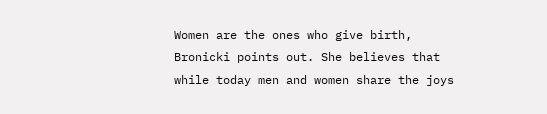Women are the ones who give birth, Bronicki points out. She believes that while today men and women share the joys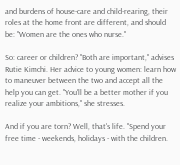and burdens of house-care and child-rearing, their roles at the home front are different, and should be: "Women are the ones who nurse."

So: career or children? "Both are important," advises Rutie Kimchi. Her advice to young women: learn how to maneuver between the two and accept all the help you can get. "You'll be a better mother if you realize your ambitions," she stresses.

And if you are torn? Well, that's life. "Spend your free time - weekends, holidays - with the children.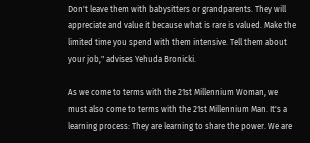Don't leave them with babysitters or grandparents. They will appreciate and value it because what is rare is valued. Make the limited time you spend with them intensive. Tell them about your job," advises Yehuda Bronicki.

As we come to terms with the 21st Millennium Woman, we must also come to terms with the 21st Millennium Man. It's a learning process: They are learning to share the power. We are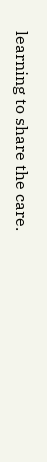learning to share the care.